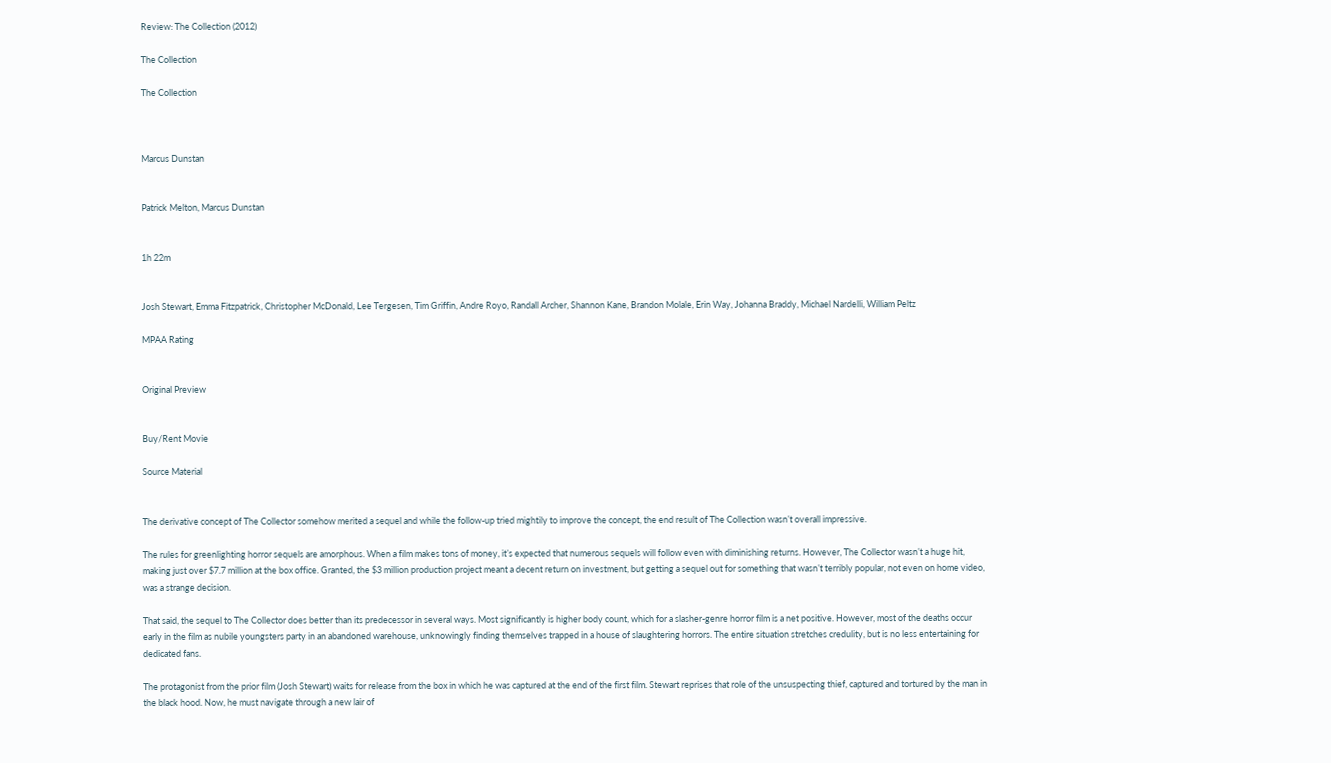Review: The Collection (2012)

The Collection

The Collection



Marcus Dunstan


Patrick Melton, Marcus Dunstan


1h 22m


Josh Stewart, Emma Fitzpatrick, Christopher McDonald, Lee Tergesen, Tim Griffin, Andre Royo, Randall Archer, Shannon Kane, Brandon Molale, Erin Way, Johanna Braddy, Michael Nardelli, William Peltz

MPAA Rating


Original Preview


Buy/Rent Movie

Source Material


The derivative concept of The Collector somehow merited a sequel and while the follow-up tried mightily to improve the concept, the end result of The Collection wasn’t overall impressive.

The rules for greenlighting horror sequels are amorphous. When a film makes tons of money, it’s expected that numerous sequels will follow even with diminishing returns. However, The Collector wasn’t a huge hit, making just over $7.7 million at the box office. Granted, the $3 million production project meant a decent return on investment, but getting a sequel out for something that wasn’t terribly popular, not even on home video, was a strange decision.

That said, the sequel to The Collector does better than its predecessor in several ways. Most significantly is higher body count, which for a slasher-genre horror film is a net positive. However, most of the deaths occur early in the film as nubile youngsters party in an abandoned warehouse, unknowingly finding themselves trapped in a house of slaughtering horrors. The entire situation stretches credulity, but is no less entertaining for dedicated fans.

The protagonist from the prior film (Josh Stewart) waits for release from the box in which he was captured at the end of the first film. Stewart reprises that role of the unsuspecting thief, captured and tortured by the man in the black hood. Now, he must navigate through a new lair of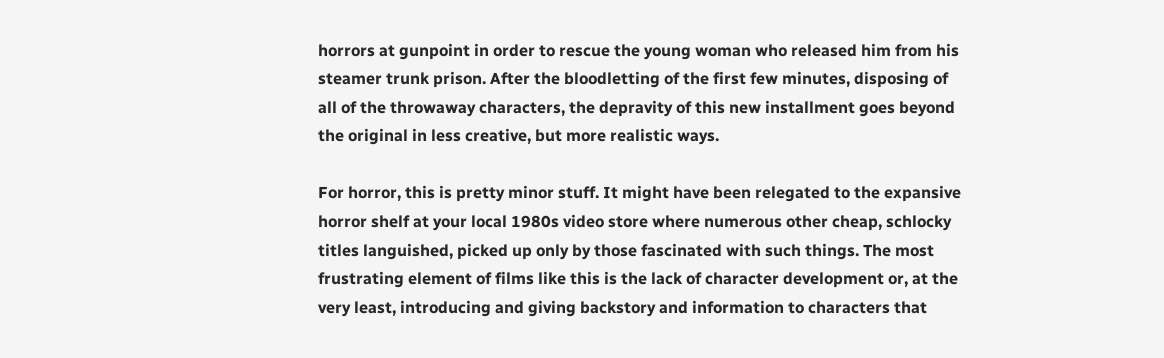horrors at gunpoint in order to rescue the young woman who released him from his steamer trunk prison. After the bloodletting of the first few minutes, disposing of all of the throwaway characters, the depravity of this new installment goes beyond the original in less creative, but more realistic ways.

For horror, this is pretty minor stuff. It might have been relegated to the expansive horror shelf at your local 1980s video store where numerous other cheap, schlocky titles languished, picked up only by those fascinated with such things. The most frustrating element of films like this is the lack of character development or, at the very least, introducing and giving backstory and information to characters that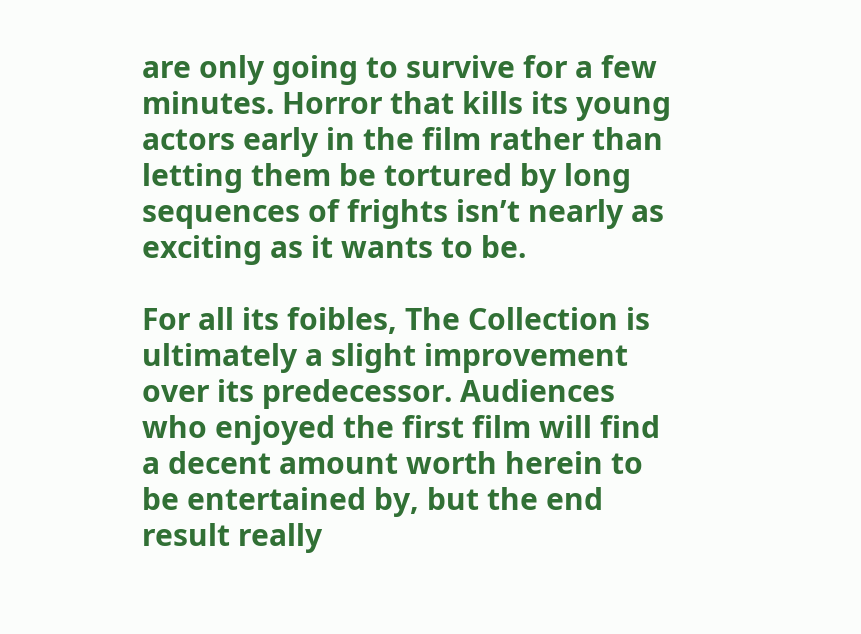are only going to survive for a few minutes. Horror that kills its young actors early in the film rather than letting them be tortured by long sequences of frights isn’t nearly as exciting as it wants to be.

For all its foibles, The Collection is ultimately a slight improvement over its predecessor. Audiences who enjoyed the first film will find a decent amount worth herein to be entertained by, but the end result really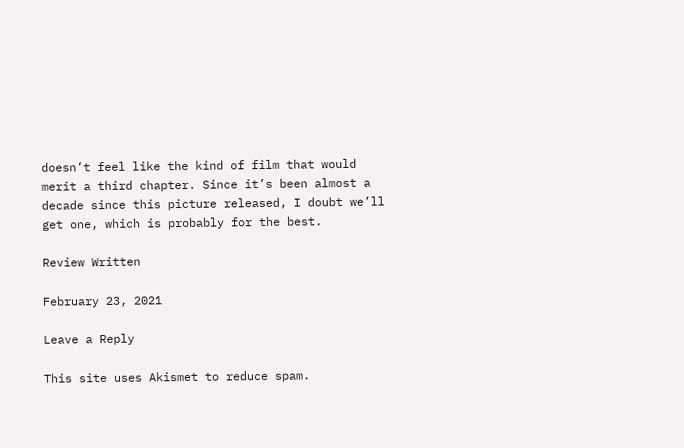doesn’t feel like the kind of film that would merit a third chapter. Since it’s been almost a decade since this picture released, I doubt we’ll get one, which is probably for the best.

Review Written

February 23, 2021

Leave a Reply

This site uses Akismet to reduce spam.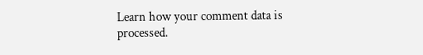Learn how your comment data is processed.